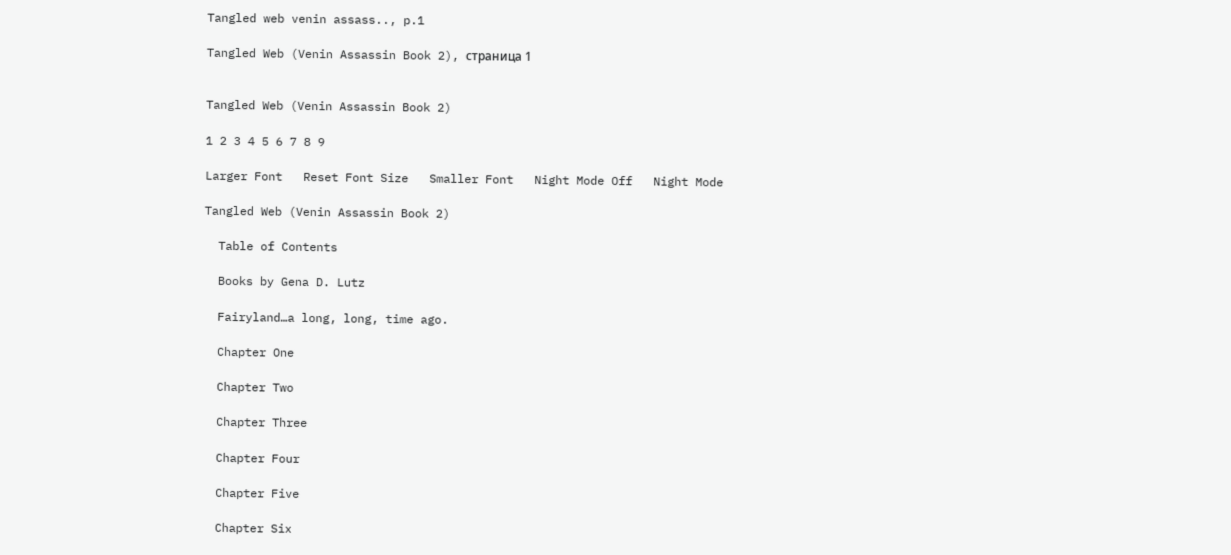Tangled web venin assass.., p.1

Tangled Web (Venin Assassin Book 2), страница 1


Tangled Web (Venin Assassin Book 2)

1 2 3 4 5 6 7 8 9

Larger Font   Reset Font Size   Smaller Font   Night Mode Off   Night Mode

Tangled Web (Venin Assassin Book 2)

  Table of Contents

  Books by Gena D. Lutz

  Fairyland…a long, long, time ago.

  Chapter One

  Chapter Two

  Chapter Three

  Chapter Four

  Chapter Five

  Chapter Six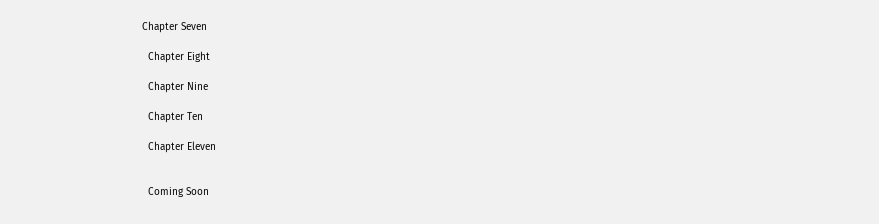Chapter Seven

  Chapter Eight

  Chapter Nine

  Chapter Ten

  Chapter Eleven


  Coming Soon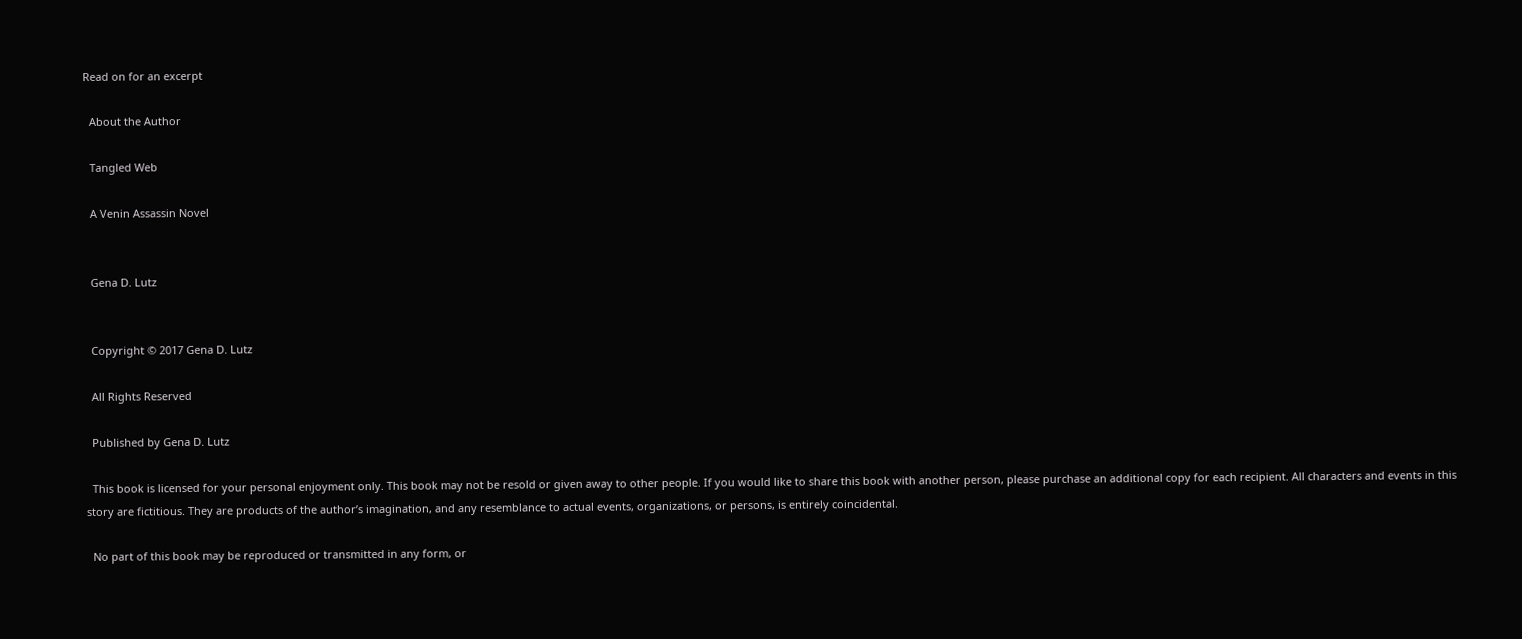Read on for an excerpt

  About the Author

  Tangled Web

  A Venin Assassin Novel


  Gena D. Lutz


  Copyright © 2017 Gena D. Lutz

  All Rights Reserved

  Published by Gena D. Lutz

  This book is licensed for your personal enjoyment only. This book may not be resold or given away to other people. If you would like to share this book with another person, please purchase an additional copy for each recipient. All characters and events in this story are fictitious. They are products of the author’s imagination, and any resemblance to actual events, organizations, or persons, is entirely coincidental.

  No part of this book may be reproduced or transmitted in any form, or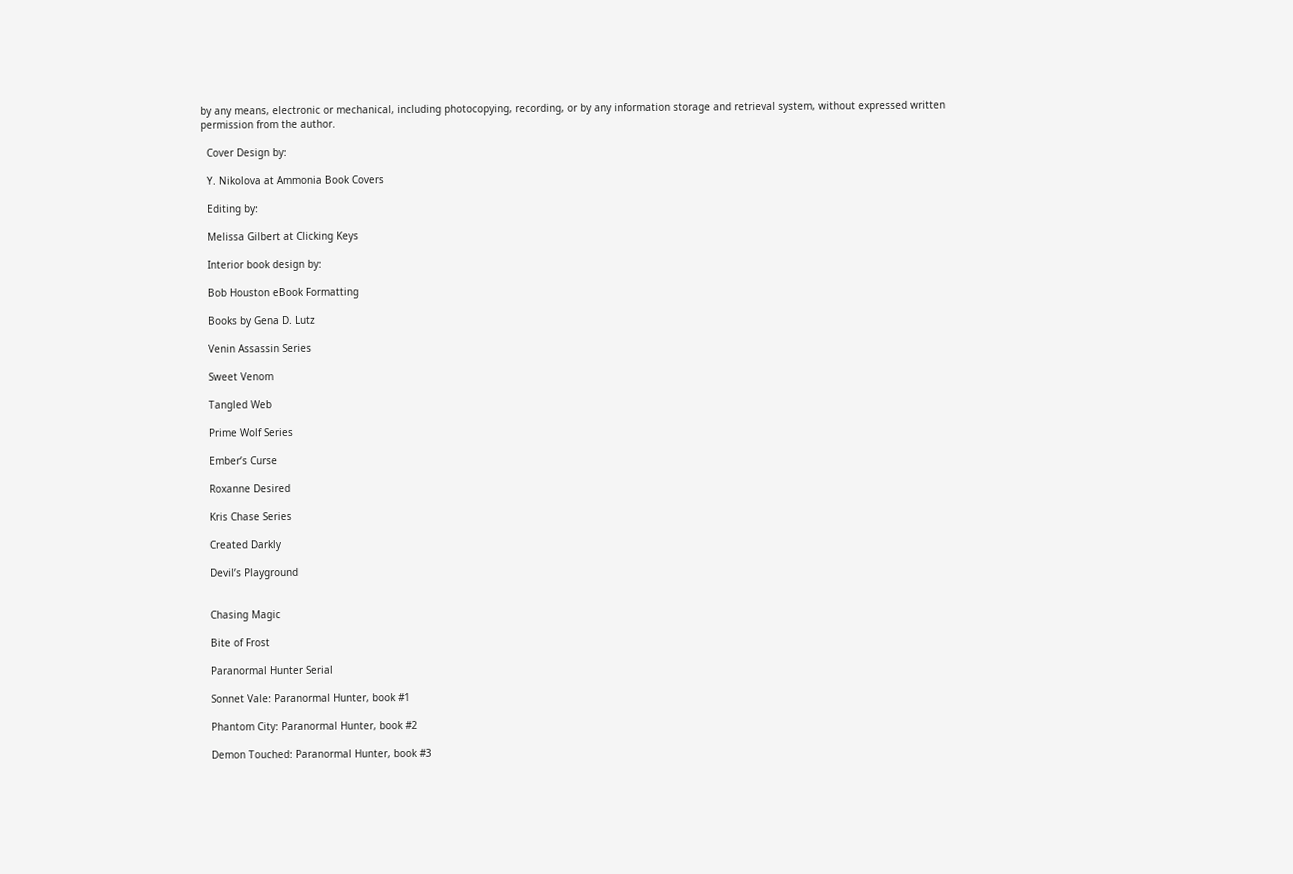by any means, electronic or mechanical, including photocopying, recording, or by any information storage and retrieval system, without expressed written permission from the author.

  Cover Design by:

  Y. Nikolova at Ammonia Book Covers

  Editing by:

  Melissa Gilbert at Clicking Keys

  Interior book design by:

  Bob Houston eBook Formatting

  Books by Gena D. Lutz

  Venin Assassin Series

  Sweet Venom

  Tangled Web

  Prime Wolf Series

  Ember’s Curse

  Roxanne Desired

  Kris Chase Series

  Created Darkly

  Devil’s Playground


  Chasing Magic

  Bite of Frost

  Paranormal Hunter Serial

  Sonnet Vale: Paranormal Hunter, book #1

  Phantom City: Paranormal Hunter, book #2

  Demon Touched: Paranormal Hunter, book #3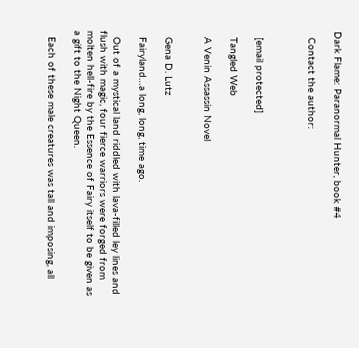Dark Flame: Paranormal Hunter, book #4

  Contact the author:



  [email protected]

  Tangled Web

  A Venin Assassin Novel


  Gena D. Lutz

  Fairyland…a long, long, time ago.

  Out of a mystical land riddled with lava-filled ley lines and flush with magic, four fierce warriors were forged from molten hell-fire by the Essence of Fairy itself to be given as a gift to the Night Queen.

  Each of these male creatures was tall and imposing, all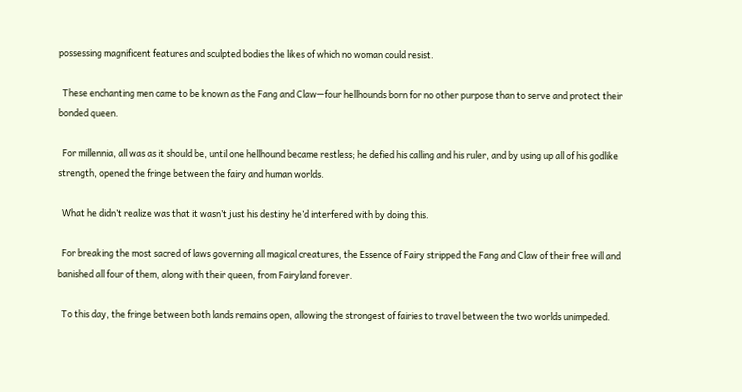possessing magnificent features and sculpted bodies the likes of which no woman could resist.

  These enchanting men came to be known as the Fang and Claw—four hellhounds born for no other purpose than to serve and protect their bonded queen.

  For millennia, all was as it should be, until one hellhound became restless; he defied his calling and his ruler, and by using up all of his godlike strength, opened the fringe between the fairy and human worlds.

  What he didn’t realize was that it wasn’t just his destiny he’d interfered with by doing this.

  For breaking the most sacred of laws governing all magical creatures, the Essence of Fairy stripped the Fang and Claw of their free will and banished all four of them, along with their queen, from Fairyland forever.

  To this day, the fringe between both lands remains open, allowing the strongest of fairies to travel between the two worlds unimpeded.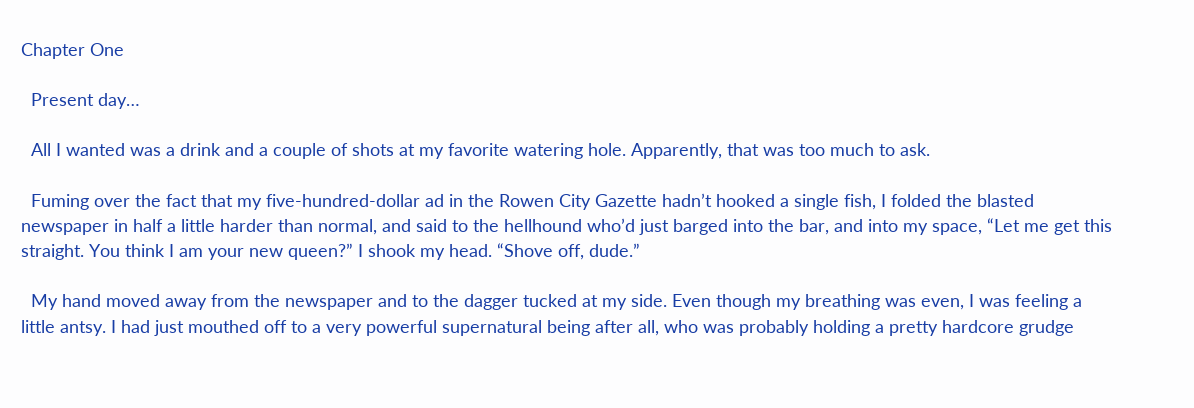Chapter One

  Present day…

  All I wanted was a drink and a couple of shots at my favorite watering hole. Apparently, that was too much to ask.

  Fuming over the fact that my five-hundred-dollar ad in the Rowen City Gazette hadn’t hooked a single fish, I folded the blasted newspaper in half a little harder than normal, and said to the hellhound who’d just barged into the bar, and into my space, “Let me get this straight. You think I am your new queen?” I shook my head. “Shove off, dude.”

  My hand moved away from the newspaper and to the dagger tucked at my side. Even though my breathing was even, I was feeling a little antsy. I had just mouthed off to a very powerful supernatural being after all, who was probably holding a pretty hardcore grudge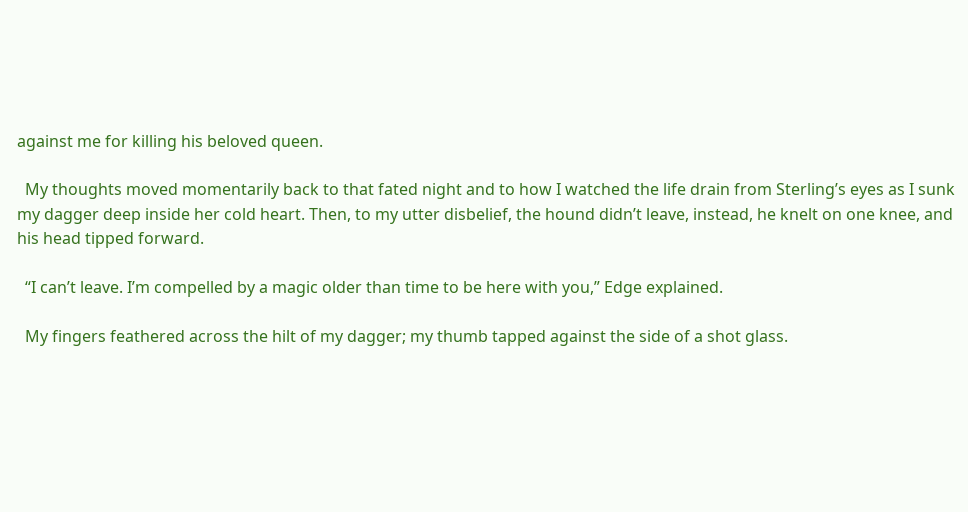against me for killing his beloved queen.

  My thoughts moved momentarily back to that fated night and to how I watched the life drain from Sterling’s eyes as I sunk my dagger deep inside her cold heart. Then, to my utter disbelief, the hound didn’t leave, instead, he knelt on one knee, and his head tipped forward.

  “I can’t leave. I’m compelled by a magic older than time to be here with you,” Edge explained.

  My fingers feathered across the hilt of my dagger; my thumb tapped against the side of a shot glass.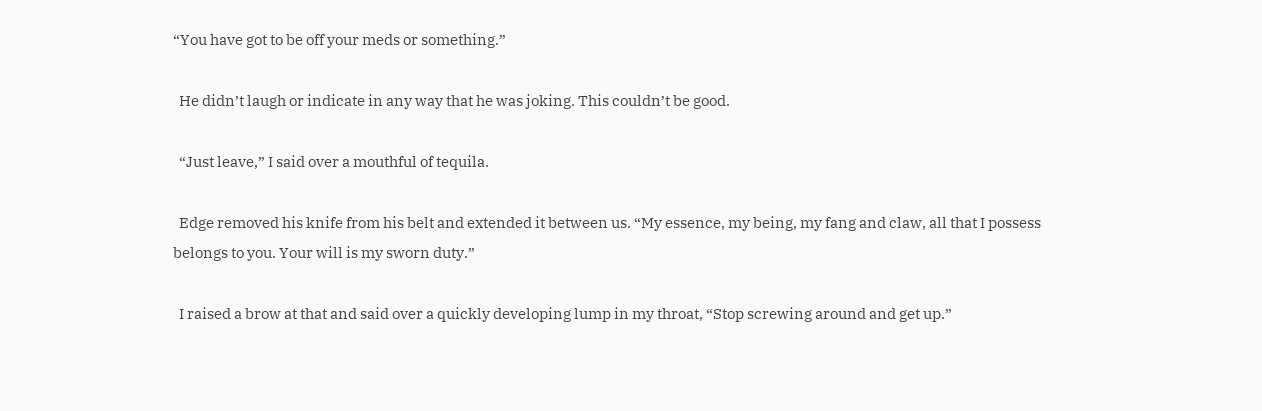“You have got to be off your meds or something.”

  He didn’t laugh or indicate in any way that he was joking. This couldn’t be good.

  “Just leave,” I said over a mouthful of tequila.

  Edge removed his knife from his belt and extended it between us. “My essence, my being, my fang and claw, all that I possess belongs to you. Your will is my sworn duty.”

  I raised a brow at that and said over a quickly developing lump in my throat, “Stop screwing around and get up.”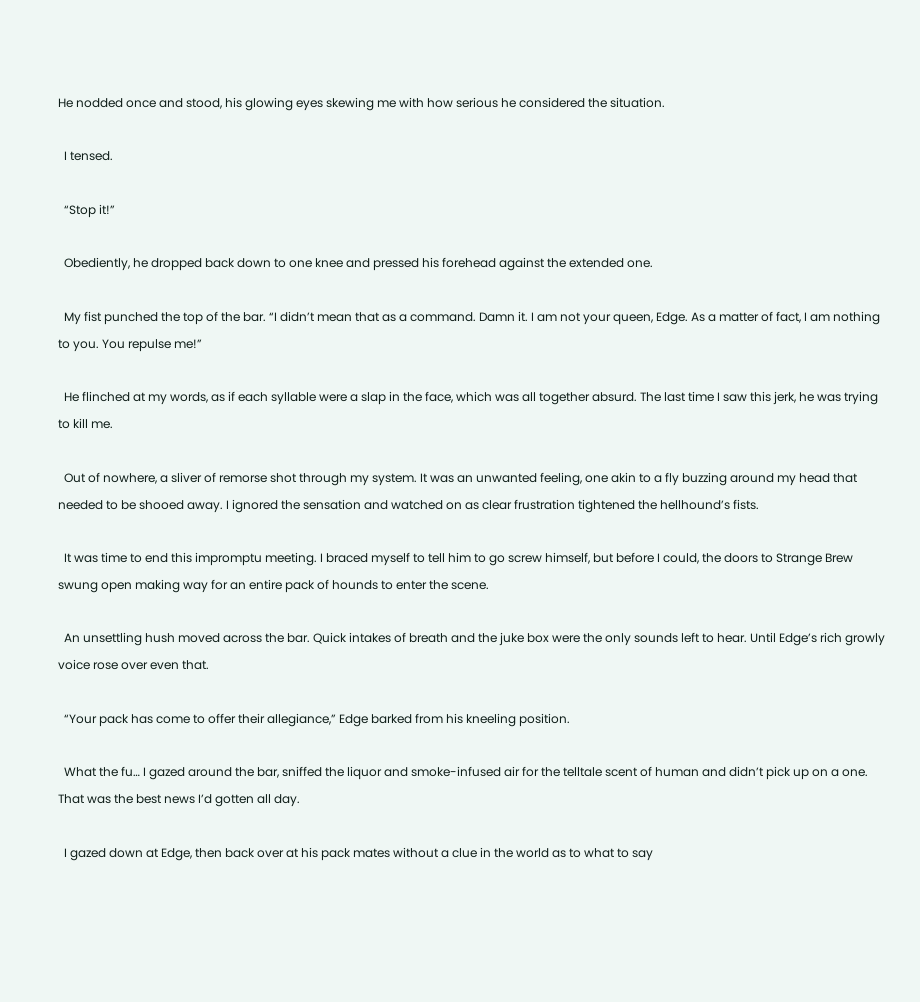He nodded once and stood, his glowing eyes skewing me with how serious he considered the situation.

  I tensed.

  “Stop it!”

  Obediently, he dropped back down to one knee and pressed his forehead against the extended one.

  My fist punched the top of the bar. “I didn’t mean that as a command. Damn it. I am not your queen, Edge. As a matter of fact, I am nothing to you. You repulse me!”

  He flinched at my words, as if each syllable were a slap in the face, which was all together absurd. The last time I saw this jerk, he was trying to kill me.

  Out of nowhere, a sliver of remorse shot through my system. It was an unwanted feeling, one akin to a fly buzzing around my head that needed to be shooed away. I ignored the sensation and watched on as clear frustration tightened the hellhound’s fists.

  It was time to end this impromptu meeting. I braced myself to tell him to go screw himself, but before I could, the doors to Strange Brew swung open making way for an entire pack of hounds to enter the scene.

  An unsettling hush moved across the bar. Quick intakes of breath and the juke box were the only sounds left to hear. Until Edge’s rich growly voice rose over even that.

  “Your pack has come to offer their allegiance,” Edge barked from his kneeling position.

  What the fu… I gazed around the bar, sniffed the liquor and smoke-infused air for the telltale scent of human and didn’t pick up on a one. That was the best news I’d gotten all day.

  I gazed down at Edge, then back over at his pack mates without a clue in the world as to what to say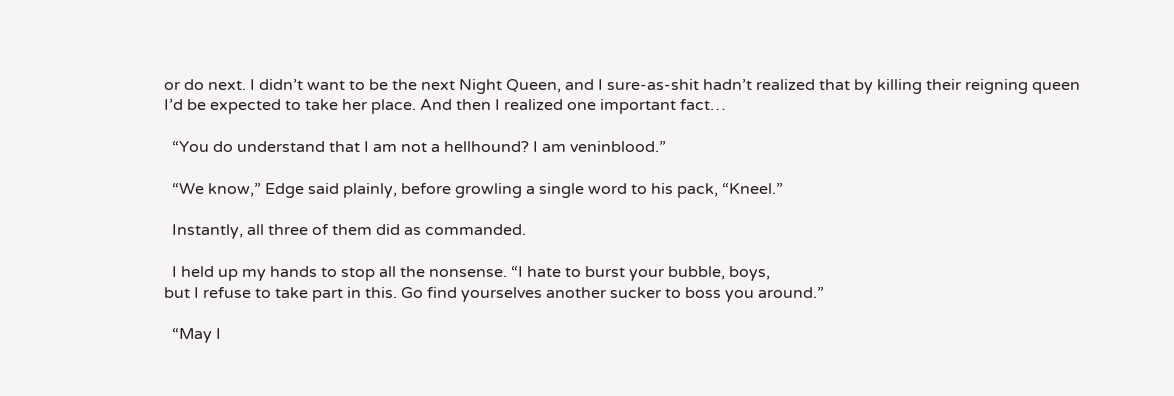or do next. I didn’t want to be the next Night Queen, and I sure-as-shit hadn’t realized that by killing their reigning queen I’d be expected to take her place. And then I realized one important fact…

  “You do understand that I am not a hellhound? I am veninblood.”

  “We know,” Edge said plainly, before growling a single word to his pack, “Kneel.”

  Instantly, all three of them did as commanded.

  I held up my hands to stop all the nonsense. “I hate to burst your bubble, boys,
but I refuse to take part in this. Go find yourselves another sucker to boss you around.”

  “May I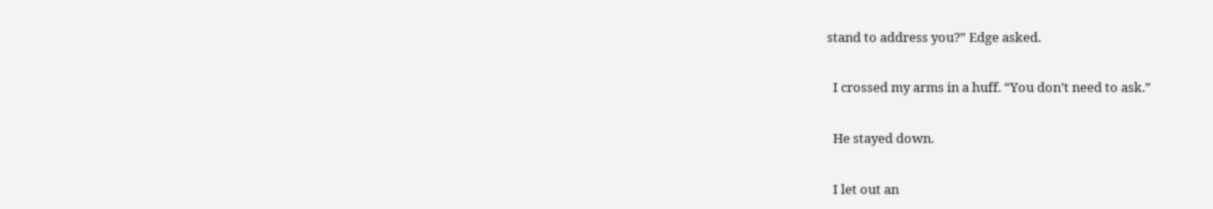stand to address you?” Edge asked.

  I crossed my arms in a huff. “You don’t need to ask.”

  He stayed down.

  I let out an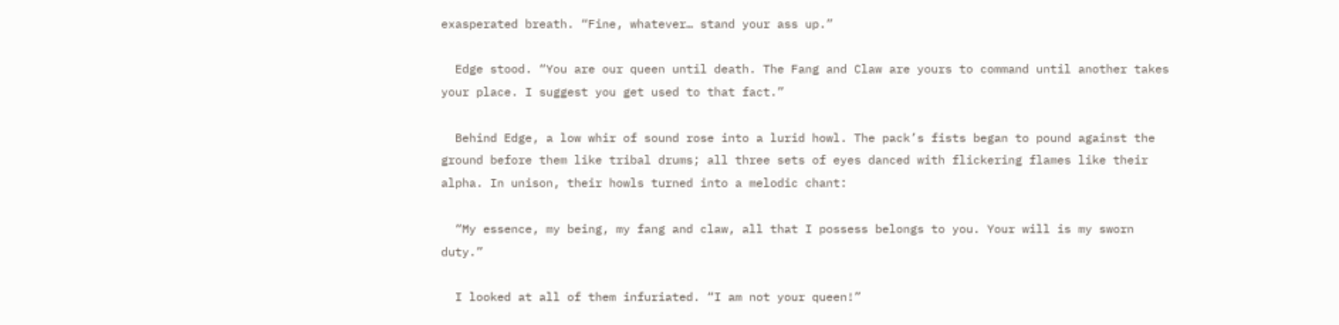exasperated breath. “Fine, whatever… stand your ass up.”

  Edge stood. “You are our queen until death. The Fang and Claw are yours to command until another takes your place. I suggest you get used to that fact.”

  Behind Edge, a low whir of sound rose into a lurid howl. The pack’s fists began to pound against the ground before them like tribal drums; all three sets of eyes danced with flickering flames like their alpha. In unison, their howls turned into a melodic chant:

  “My essence, my being, my fang and claw, all that I possess belongs to you. Your will is my sworn duty.”

  I looked at all of them infuriated. “I am not your queen!”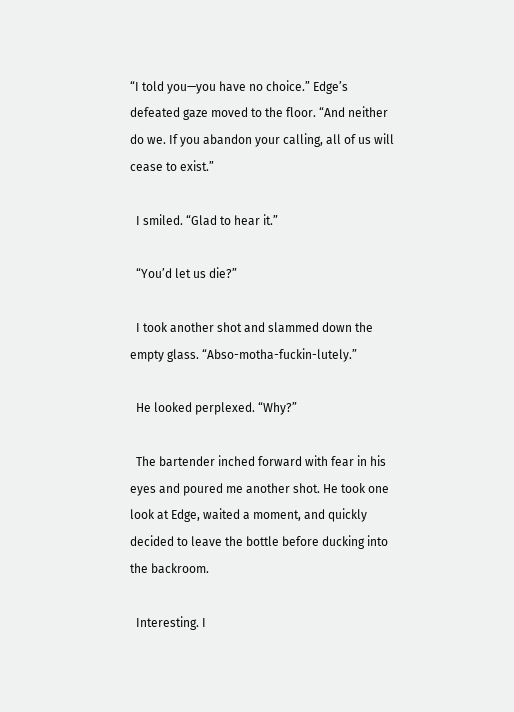“I told you—you have no choice.” Edge’s defeated gaze moved to the floor. “And neither do we. If you abandon your calling, all of us will cease to exist.”

  I smiled. “Glad to hear it.”

  “You’d let us die?”

  I took another shot and slammed down the empty glass. “Abso-motha-fuckin-lutely.”

  He looked perplexed. “Why?”

  The bartender inched forward with fear in his eyes and poured me another shot. He took one look at Edge, waited a moment, and quickly decided to leave the bottle before ducking into the backroom.

  Interesting. I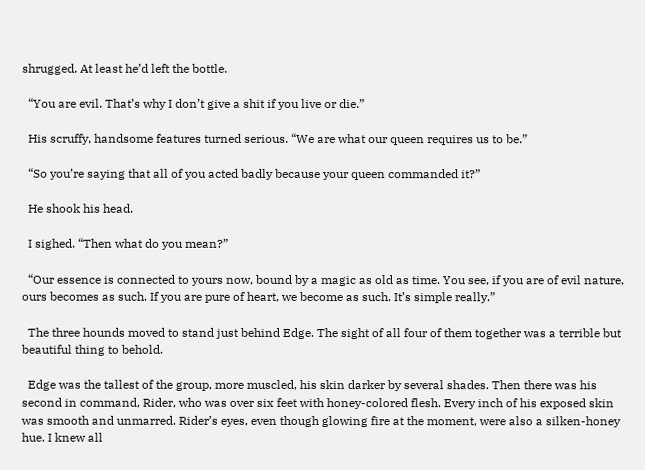shrugged. At least he’d left the bottle.

  “You are evil. That’s why I don’t give a shit if you live or die.”

  His scruffy, handsome features turned serious. “We are what our queen requires us to be.”

  “So you’re saying that all of you acted badly because your queen commanded it?”

  He shook his head.

  I sighed. “Then what do you mean?”

  “Our essence is connected to yours now, bound by a magic as old as time. You see, if you are of evil nature, ours becomes as such. If you are pure of heart, we become as such. It’s simple really.”

  The three hounds moved to stand just behind Edge. The sight of all four of them together was a terrible but beautiful thing to behold.

  Edge was the tallest of the group, more muscled, his skin darker by several shades. Then there was his second in command, Rider, who was over six feet with honey-colored flesh. Every inch of his exposed skin was smooth and unmarred. Rider’s eyes, even though glowing fire at the moment, were also a silken-honey hue. I knew all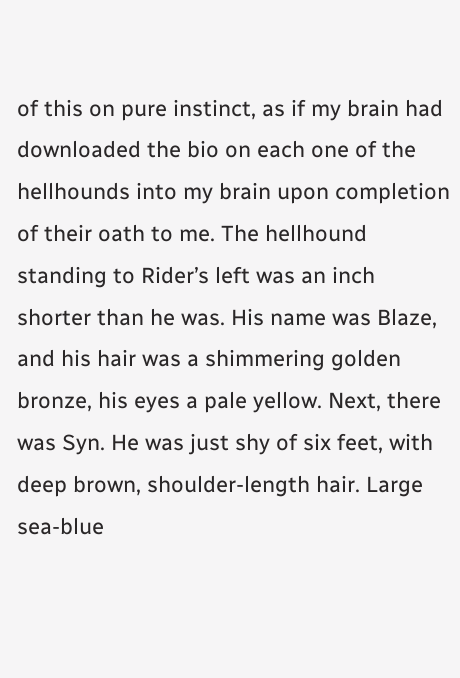of this on pure instinct, as if my brain had downloaded the bio on each one of the hellhounds into my brain upon completion of their oath to me. The hellhound standing to Rider’s left was an inch shorter than he was. His name was Blaze, and his hair was a shimmering golden bronze, his eyes a pale yellow. Next, there was Syn. He was just shy of six feet, with deep brown, shoulder-length hair. Large sea-blue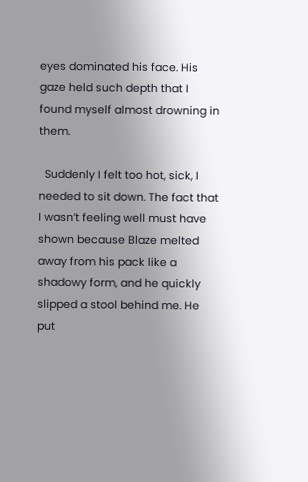eyes dominated his face. His gaze held such depth that I found myself almost drowning in them.

  Suddenly I felt too hot, sick, I needed to sit down. The fact that I wasn’t feeling well must have shown because Blaze melted away from his pack like a shadowy form, and he quickly slipped a stool behind me. He put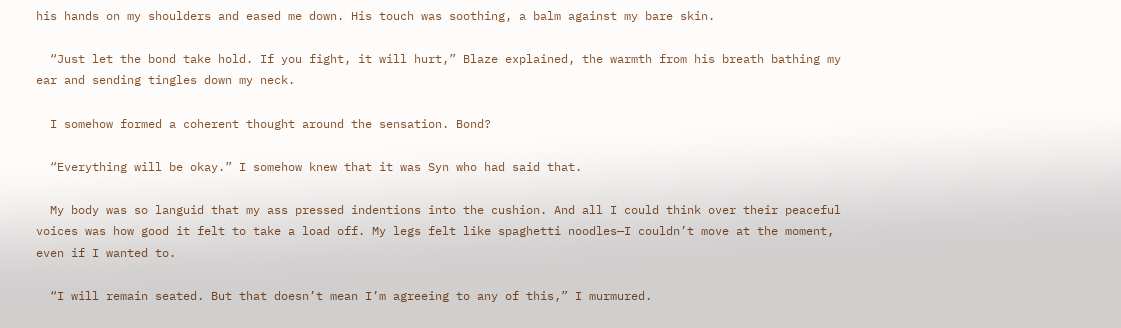his hands on my shoulders and eased me down. His touch was soothing, a balm against my bare skin.

  “Just let the bond take hold. If you fight, it will hurt,” Blaze explained, the warmth from his breath bathing my ear and sending tingles down my neck.

  I somehow formed a coherent thought around the sensation. Bond?

  “Everything will be okay.” I somehow knew that it was Syn who had said that.

  My body was so languid that my ass pressed indentions into the cushion. And all I could think over their peaceful voices was how good it felt to take a load off. My legs felt like spaghetti noodles—I couldn’t move at the moment, even if I wanted to.

  “I will remain seated. But that doesn’t mean I’m agreeing to any of this,” I murmured.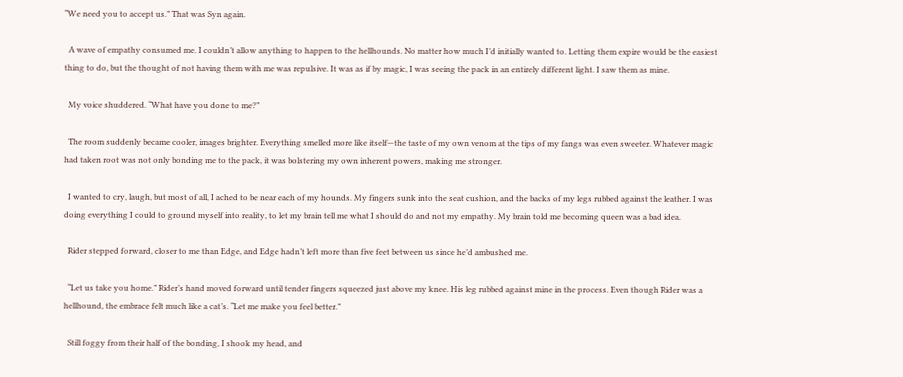“We need you to accept us.” That was Syn again.

  A wave of empathy consumed me. I couldn’t allow anything to happen to the hellhounds. No matter how much I’d initially wanted to. Letting them expire would be the easiest thing to do, but the thought of not having them with me was repulsive. It was as if by magic, I was seeing the pack in an entirely different light. I saw them as mine.

  My voice shuddered. “What have you done to me?”

  The room suddenly became cooler, images brighter. Everything smelled more like itself—the taste of my own venom at the tips of my fangs was even sweeter. Whatever magic had taken root was not only bonding me to the pack, it was bolstering my own inherent powers, making me stronger.

  I wanted to cry, laugh, but most of all, I ached to be near each of my hounds. My fingers sunk into the seat cushion, and the backs of my legs rubbed against the leather. I was doing everything I could to ground myself into reality, to let my brain tell me what I should do and not my empathy. My brain told me becoming queen was a bad idea.

  Rider stepped forward, closer to me than Edge, and Edge hadn’t left more than five feet between us since he’d ambushed me.

  “Let us take you home.” Rider’s hand moved forward until tender fingers squeezed just above my knee. His leg rubbed against mine in the process. Even though Rider was a hellhound, the embrace felt much like a cat’s. “Let me make you feel better.”

  Still foggy from their half of the bonding, I shook my head, and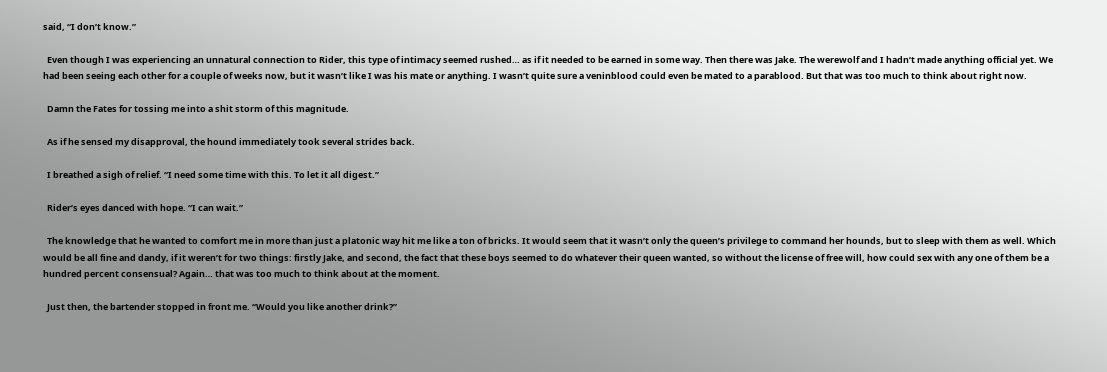said, “I don’t know.”

  Even though I was experiencing an unnatural connection to Rider, this type of intimacy seemed rushed… as if it needed to be earned in some way. Then there was Jake. The werewolf and I hadn’t made anything official yet. We had been seeing each other for a couple of weeks now, but it wasn’t like I was his mate or anything. I wasn’t quite sure a veninblood could even be mated to a parablood. But that was too much to think about right now.

  Damn the Fates for tossing me into a shit storm of this magnitude.

  As if he sensed my disapproval, the hound immediately took several strides back.

  I breathed a sigh of relief. “I need some time with this. To let it all digest.”

  Rider’s eyes danced with hope. “I can wait.”

  The knowledge that he wanted to comfort me in more than just a platonic way hit me like a ton of bricks. It would seem that it wasn’t only the queen’s privilege to command her hounds, but to sleep with them as well. Which would be all fine and dandy, if it weren’t for two things: firstly Jake, and second, the fact that these boys seemed to do whatever their queen wanted, so without the license of free will, how could sex with any one of them be a hundred percent consensual? Again… that was too much to think about at the moment.

  Just then, the bartender stopped in front me. “Would you like another drink?”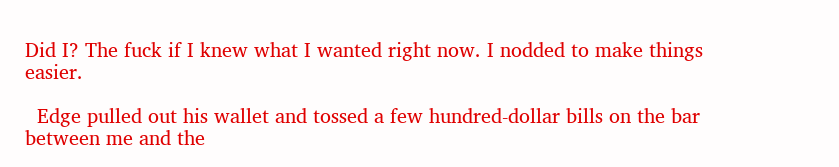Did I? The fuck if I knew what I wanted right now. I nodded to make things easier.

  Edge pulled out his wallet and tossed a few hundred-dollar bills on the bar between me and the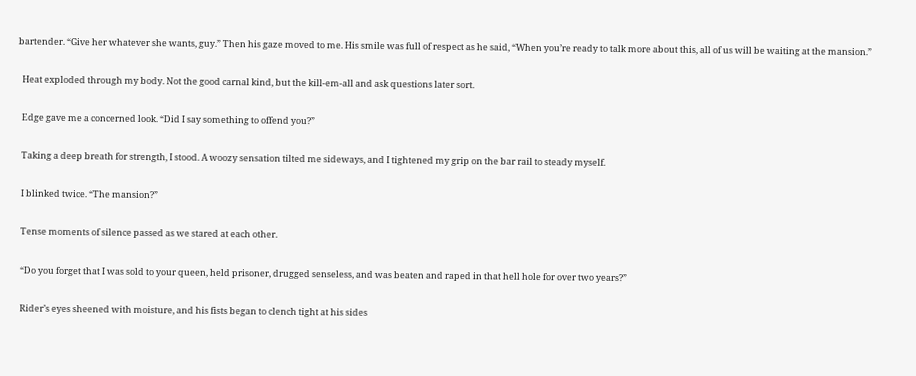bartender. “Give her whatever she wants, guy.” Then his gaze moved to me. His smile was full of respect as he said, “When you’re ready to talk more about this, all of us will be waiting at the mansion.”

  Heat exploded through my body. Not the good carnal kind, but the kill-em-all and ask questions later sort.

  Edge gave me a concerned look. “Did I say something to offend you?”

  Taking a deep breath for strength, I stood. A woozy sensation tilted me sideways, and I tightened my grip on the bar rail to steady myself.

  I blinked twice. “The mansion?”

  Tense moments of silence passed as we stared at each other.

  “Do you forget that I was sold to your queen, held prisoner, drugged senseless, and was beaten and raped in that hell hole for over two years?”

  Rider’s eyes sheened with moisture, and his fists began to clench tight at his sides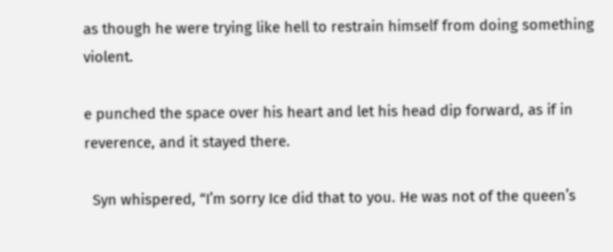as though he were trying like hell to restrain himself from doing something violent.

e punched the space over his heart and let his head dip forward, as if in reverence, and it stayed there.

  Syn whispered, “I’m sorry Ice did that to you. He was not of the queen’s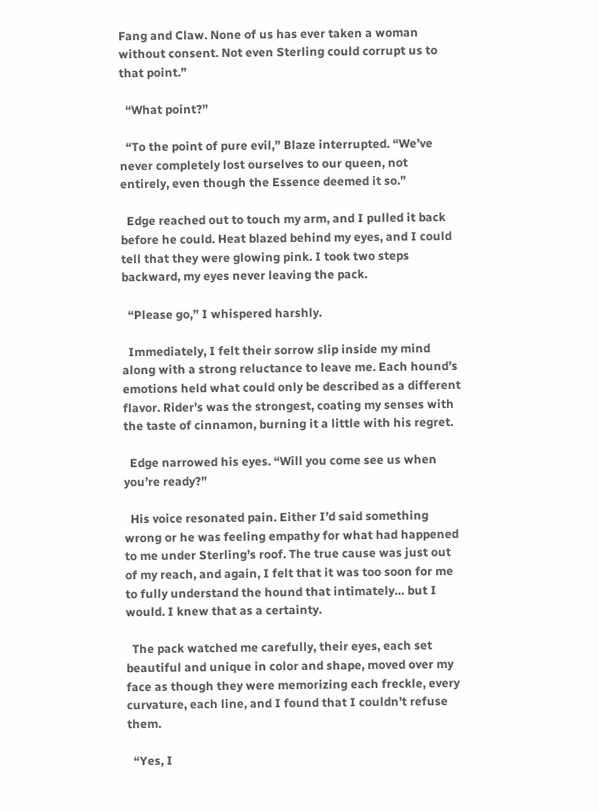Fang and Claw. None of us has ever taken a woman without consent. Not even Sterling could corrupt us to that point.”

  “What point?”

  “To the point of pure evil,” Blaze interrupted. “We’ve never completely lost ourselves to our queen, not entirely, even though the Essence deemed it so.”

  Edge reached out to touch my arm, and I pulled it back before he could. Heat blazed behind my eyes, and I could tell that they were glowing pink. I took two steps backward, my eyes never leaving the pack.

  “Please go,” I whispered harshly.

  Immediately, I felt their sorrow slip inside my mind along with a strong reluctance to leave me. Each hound’s emotions held what could only be described as a different flavor. Rider’s was the strongest, coating my senses with the taste of cinnamon, burning it a little with his regret.

  Edge narrowed his eyes. “Will you come see us when you’re ready?”

  His voice resonated pain. Either I’d said something wrong or he was feeling empathy for what had happened to me under Sterling’s roof. The true cause was just out of my reach, and again, I felt that it was too soon for me to fully understand the hound that intimately… but I would. I knew that as a certainty.

  The pack watched me carefully, their eyes, each set beautiful and unique in color and shape, moved over my face as though they were memorizing each freckle, every curvature, each line, and I found that I couldn’t refuse them.

  “Yes, I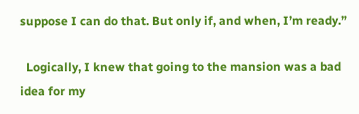suppose I can do that. But only if, and when, I’m ready.”

  Logically, I knew that going to the mansion was a bad idea for my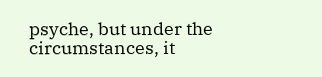psyche, but under the circumstances, it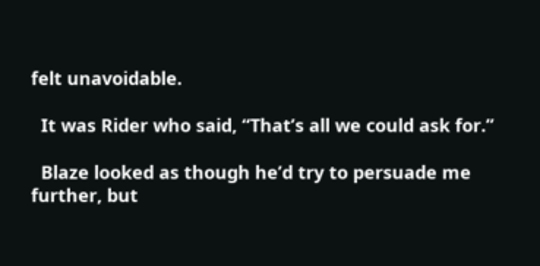felt unavoidable.

  It was Rider who said, “That’s all we could ask for.”

  Blaze looked as though he’d try to persuade me further, but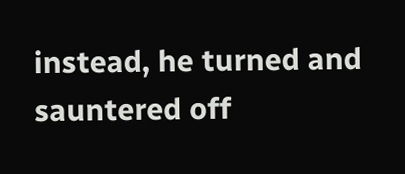instead, he turned and sauntered off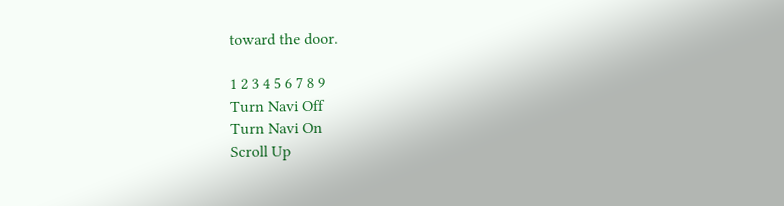toward the door.

1 2 3 4 5 6 7 8 9
Turn Navi Off
Turn Navi On
Scroll Up